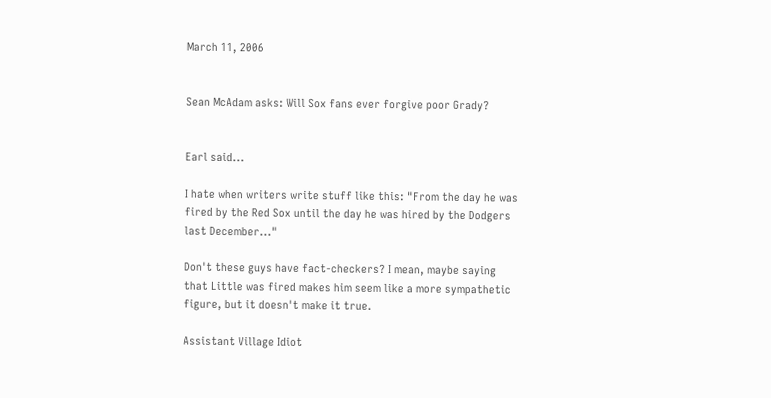March 11, 2006


Sean McAdam asks: Will Sox fans ever forgive poor Grady?


Earl said...

I hate when writers write stuff like this: "From the day he was fired by the Red Sox until the day he was hired by the Dodgers last December..."

Don't these guys have fact-checkers? I mean, maybe saying that Little was fired makes him seem like a more sympathetic figure, but it doesn't make it true.

Assistant Village Idiot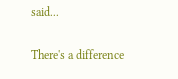said...

There's a difference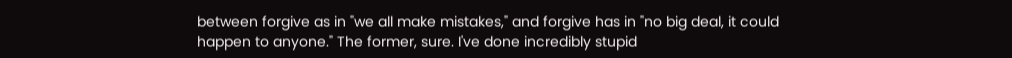between forgive as in "we all make mistakes," and forgive has in "no big deal, it could happen to anyone." The former, sure. I've done incredibly stupid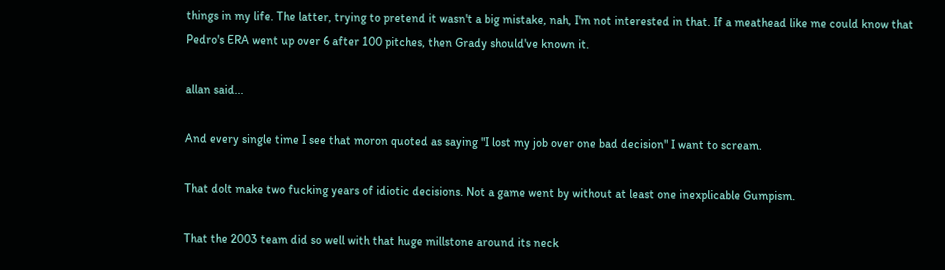things in my life. The latter, trying to pretend it wasn't a big mistake, nah, I'm not interested in that. If a meathead like me could know that Pedro's ERA went up over 6 after 100 pitches, then Grady should've known it.

allan said...

And every single time I see that moron quoted as saying "I lost my job over one bad decision" I want to scream.

That dolt make two fucking years of idiotic decisions. Not a game went by without at least one inexplicable Gumpism.

That the 2003 team did so well with that huge millstone around its neck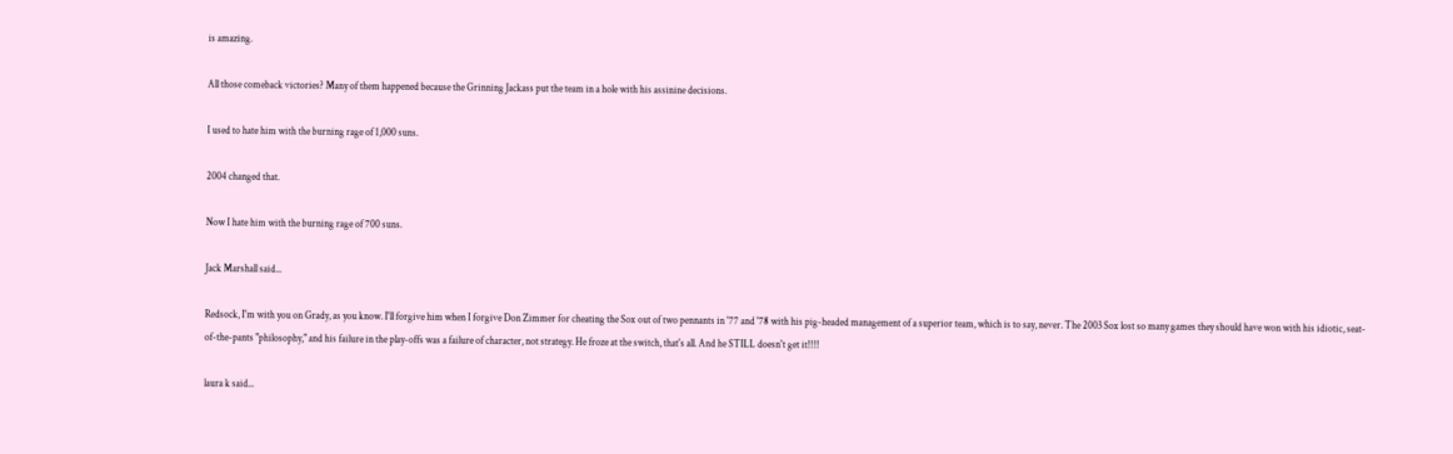is amazing.

All those comeback victories? Many of them happened because the Grinning Jackass put the team in a hole with his assinine decisions.

I used to hate him with the burning rage of 1,000 suns.

2004 changed that.

Now I hate him with the burning rage of 700 suns.

Jack Marshall said...

Redsock, I'm with you on Grady, as you know. I'll forgive him when I forgive Don Zimmer for cheating the Sox out of two pennants in '77 and '78 with his pig-headed management of a superior team, which is to say, never. The 2003 Sox lost so many games they should have won with his idiotic, seat-of-the-pants "philosophy," and his failure in the play-offs was a failure of character, not strategy. He froze at the switch, that's all. And he STILL doesn't get it!!!!

laura k said...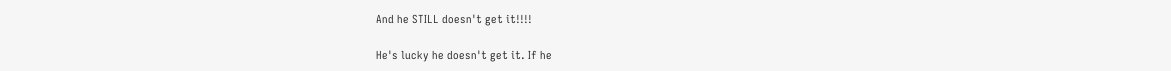And he STILL doesn't get it!!!!

He's lucky he doesn't get it. If he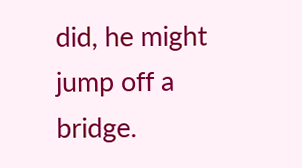did, he might jump off a bridge.